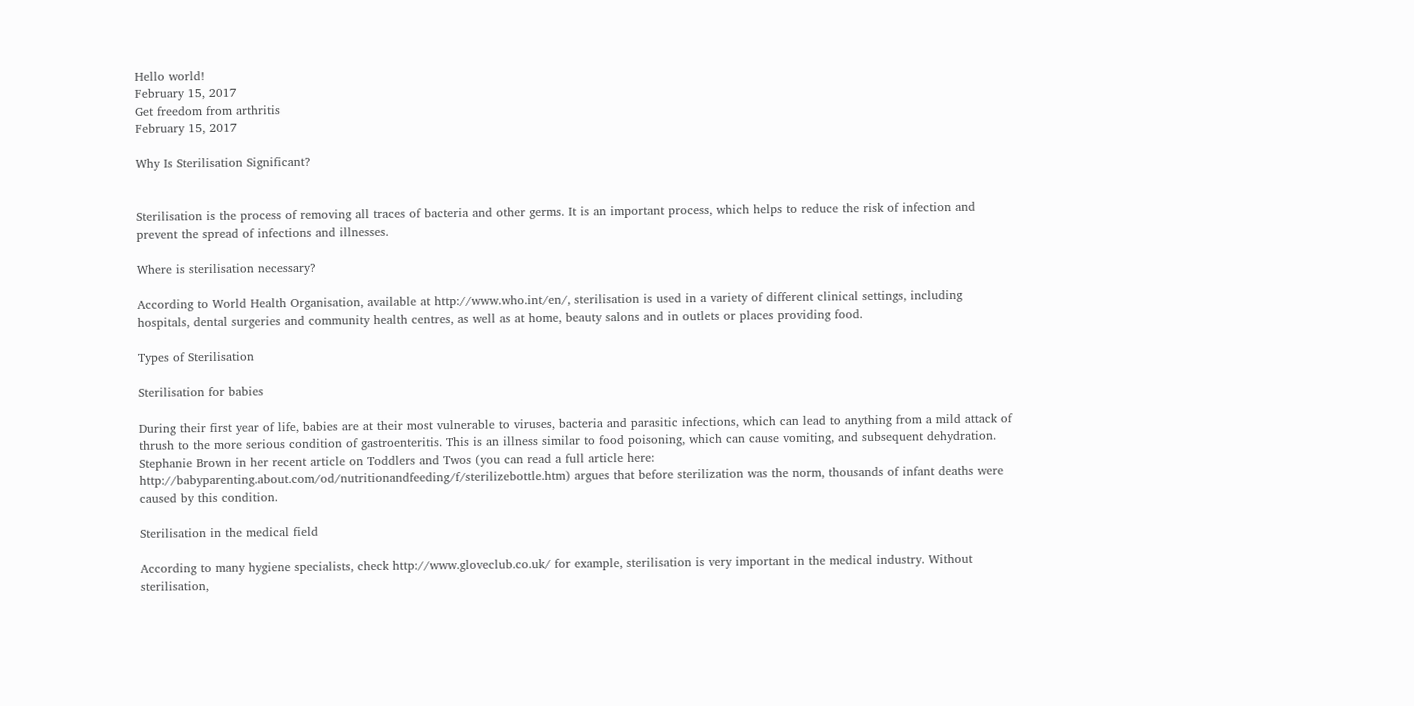Hello world!
February 15, 2017
Get freedom from arthritis
February 15, 2017

Why Is Sterilisation Significant?


Sterilisation is the process of removing all traces of bacteria and other germs. It is an important process, which helps to reduce the risk of infection and prevent the spread of infections and illnesses.

Where is sterilisation necessary?

According to World Health Organisation, available at http://www.who.int/en/, sterilisation is used in a variety of different clinical settings, including hospitals, dental surgeries and community health centres, as well as at home, beauty salons and in outlets or places providing food.

Types of Sterilisation

Sterilisation for babies

During their first year of life, babies are at their most vulnerable to viruses, bacteria and parasitic infections, which can lead to anything from a mild attack of thrush to the more serious condition of gastroenteritis. This is an illness similar to food poisoning, which can cause vomiting, and subsequent dehydration. Stephanie Brown in her recent article on Toddlers and Twos (you can read a full article here: http://babyparenting.about.com/od/nutritionandfeeding/f/sterilizebottle.htm) argues that before sterilization was the norm, thousands of infant deaths were caused by this condition.

Sterilisation in the medical field

According to many hygiene specialists, check http://www.gloveclub.co.uk/ for example, sterilisation is very important in the medical industry. Without sterilisation,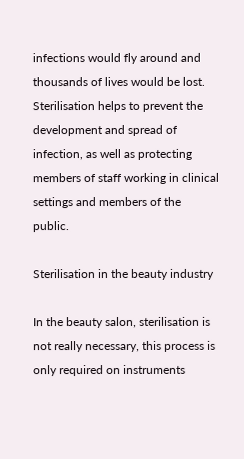infections would fly around and thousands of lives would be lost. Sterilisation helps to prevent the development and spread of infection, as well as protecting members of staff working in clinical settings and members of the public.

Sterilisation in the beauty industry

In the beauty salon, sterilisation is not really necessary, this process is only required on instruments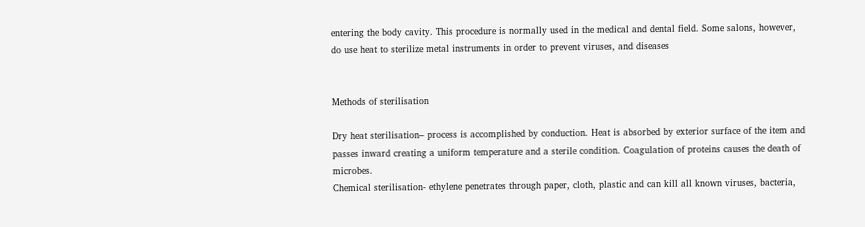entering the body cavity. This procedure is normally used in the medical and dental field. Some salons, however, do use heat to sterilize metal instruments in order to prevent viruses, and diseases


Methods of sterilisation

Dry heat sterilisation– process is accomplished by conduction. Heat is absorbed by exterior surface of the item and passes inward creating a uniform temperature and a sterile condition. Coagulation of proteins causes the death of microbes.
Chemical sterilisation- ethylene penetrates through paper, cloth, plastic and can kill all known viruses, bacteria,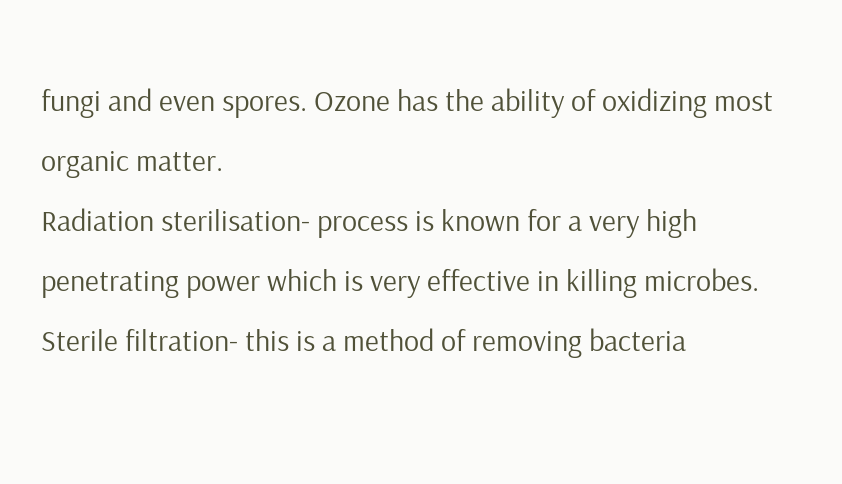fungi and even spores. Ozone has the ability of oxidizing most organic matter.
Radiation sterilisation- process is known for a very high penetrating power which is very effective in killing microbes.
Sterile filtration- this is a method of removing bacteria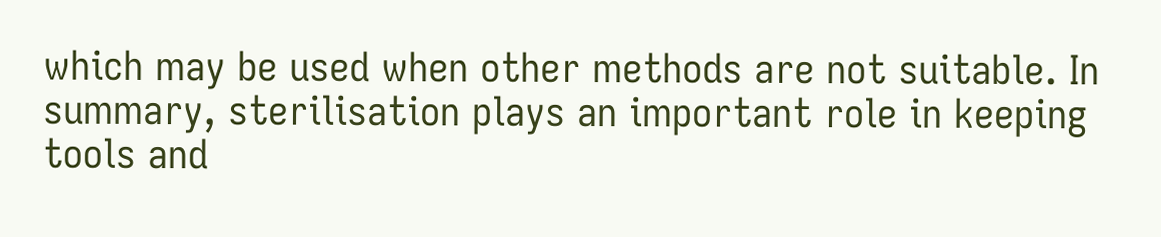which may be used when other methods are not suitable. In summary, sterilisation plays an important role in keeping tools and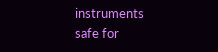instruments safe for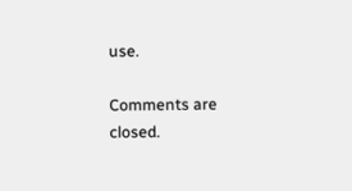use.

Comments are closed.